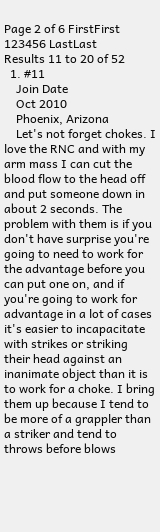Page 2 of 6 FirstFirst 123456 LastLast
Results 11 to 20 of 52
  1. #11
    Join Date
    Oct 2010
    Phoenix, Arizona
    Let's not forget chokes. I love the RNC and with my arm mass I can cut the blood flow to the head off and put someone down in about 2 seconds. The problem with them is if you don't have surprise you're going to need to work for the advantage before you can put one on, and if you're going to work for advantage in a lot of cases it's easier to incapacitate with strikes or striking their head against an inanimate object than it is to work for a choke. I bring them up because I tend to be more of a grappler than a striker and tend to throws before blows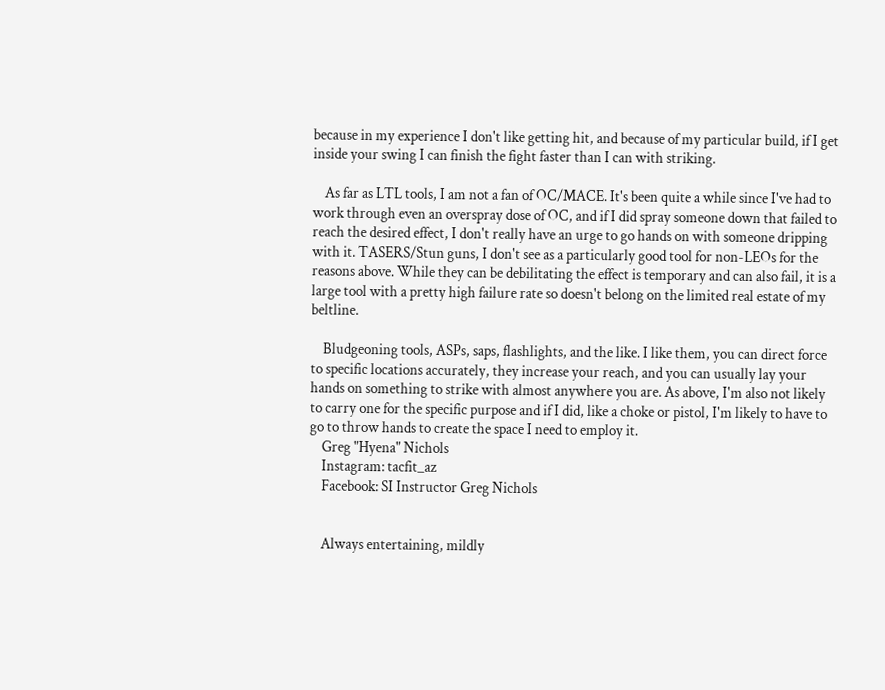because in my experience I don't like getting hit, and because of my particular build, if I get inside your swing I can finish the fight faster than I can with striking.

    As far as LTL tools, I am not a fan of OC/MACE. It's been quite a while since I've had to work through even an overspray dose of OC, and if I did spray someone down that failed to reach the desired effect, I don't really have an urge to go hands on with someone dripping with it. TASERS/Stun guns, I don't see as a particularly good tool for non-LEOs for the reasons above. While they can be debilitating the effect is temporary and can also fail, it is a large tool with a pretty high failure rate so doesn't belong on the limited real estate of my beltline.

    Bludgeoning tools, ASPs, saps, flashlights, and the like. I like them, you can direct force to specific locations accurately, they increase your reach, and you can usually lay your hands on something to strike with almost anywhere you are. As above, I'm also not likely to carry one for the specific purpose and if I did, like a choke or pistol, I'm likely to have to go to throw hands to create the space I need to employ it.
    Greg "Hyena" Nichols
    Instagram: tacfit_az
    Facebook: SI Instructor Greg Nichols


    Always entertaining, mildly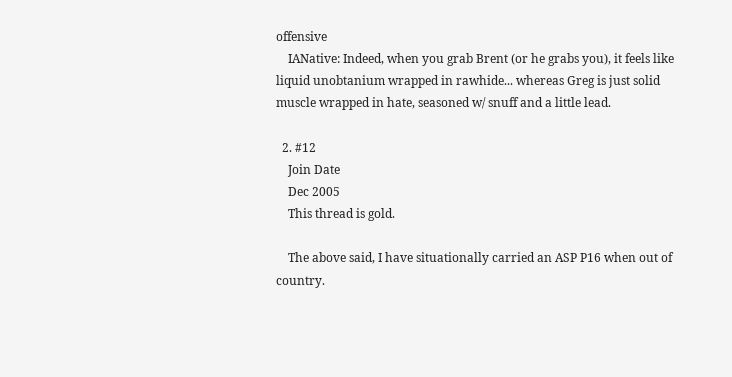offensive
    IANative: Indeed, when you grab Brent (or he grabs you), it feels like liquid unobtanium wrapped in rawhide... whereas Greg is just solid muscle wrapped in hate, seasoned w/ snuff and a little lead.

  2. #12
    Join Date
    Dec 2005
    This thread is gold.

    The above said, I have situationally carried an ASP P16 when out of country.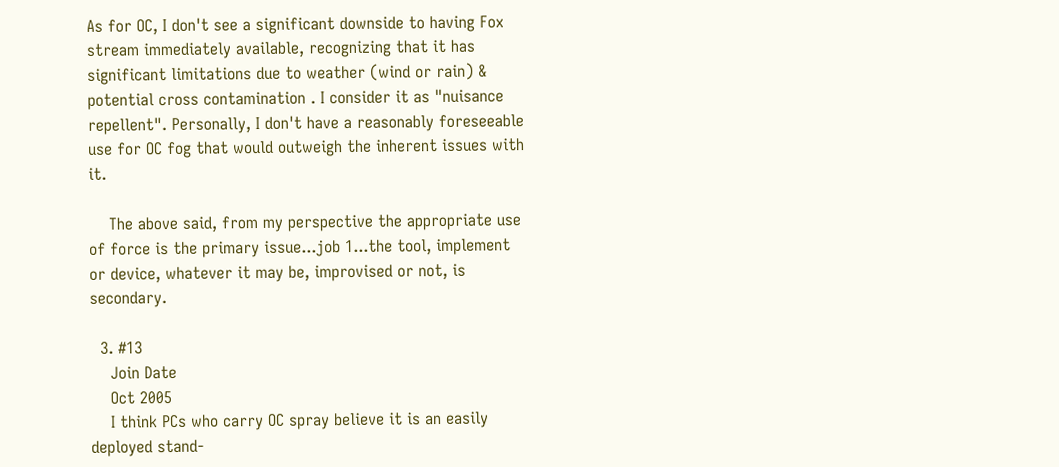As for OC, I don't see a significant downside to having Fox stream immediately available, recognizing that it has significant limitations due to weather (wind or rain) & potential cross contamination . I consider it as "nuisance repellent". Personally, I don't have a reasonably foreseeable use for OC fog that would outweigh the inherent issues with it.

    The above said, from my perspective the appropriate use of force is the primary issue...job 1...the tool, implement or device, whatever it may be, improvised or not, is secondary.

  3. #13
    Join Date
    Oct 2005
    I think PCs who carry OC spray believe it is an easily deployed stand-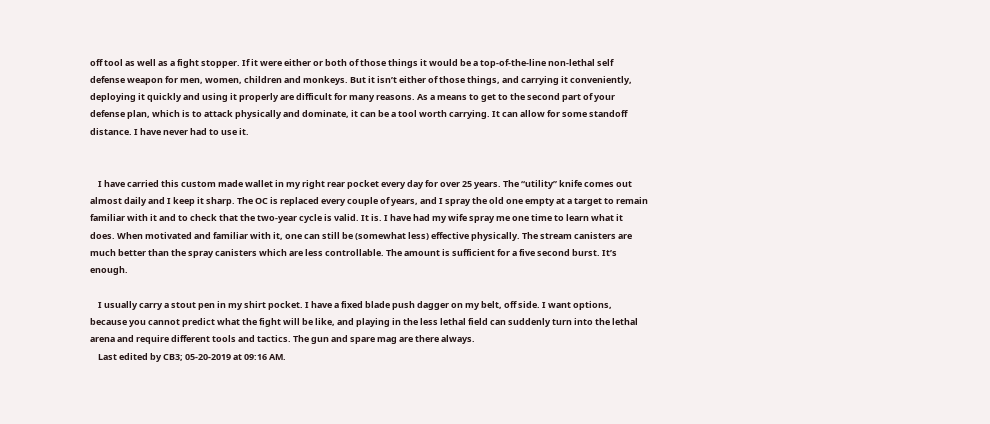off tool as well as a fight stopper. If it were either or both of those things it would be a top-of-the-line non-lethal self defense weapon for men, women, children and monkeys. But it isn’t either of those things, and carrying it conveniently, deploying it quickly and using it properly are difficult for many reasons. As a means to get to the second part of your defense plan, which is to attack physically and dominate, it can be a tool worth carrying. It can allow for some standoff distance. I have never had to use it.


    I have carried this custom made wallet in my right rear pocket every day for over 25 years. The “utility” knife comes out almost daily and I keep it sharp. The OC is replaced every couple of years, and I spray the old one empty at a target to remain familiar with it and to check that the two-year cycle is valid. It is. I have had my wife spray me one time to learn what it does. When motivated and familiar with it, one can still be (somewhat less) effective physically. The stream canisters are much better than the spray canisters which are less controllable. The amount is sufficient for a five second burst. It’s enough.

    I usually carry a stout pen in my shirt pocket. I have a fixed blade push dagger on my belt, off side. I want options, because you cannot predict what the fight will be like, and playing in the less lethal field can suddenly turn into the lethal arena and require different tools and tactics. The gun and spare mag are there always.
    Last edited by CB3; 05-20-2019 at 09:16 AM.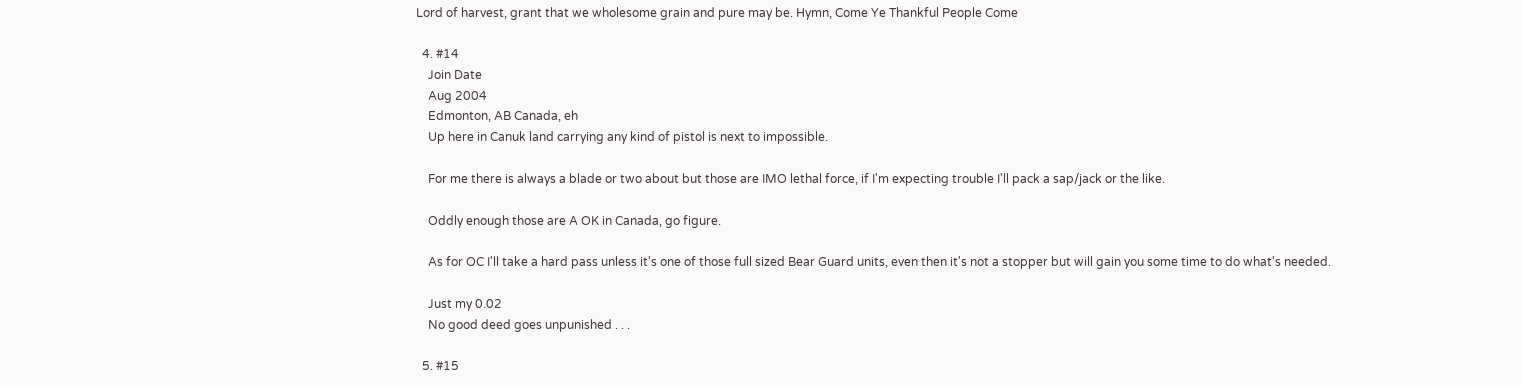Lord of harvest, grant that we wholesome grain and pure may be. Hymn, Come Ye Thankful People Come

  4. #14
    Join Date
    Aug 2004
    Edmonton, AB Canada, eh
    Up here in Canuk land carrying any kind of pistol is next to impossible.

    For me there is always a blade or two about but those are IMO lethal force, if I'm expecting trouble I'll pack a sap/jack or the like.

    Oddly enough those are A OK in Canada, go figure.

    As for OC I'll take a hard pass unless it's one of those full sized Bear Guard units, even then it's not a stopper but will gain you some time to do what's needed.

    Just my 0.02
    No good deed goes unpunished . . .

  5. #15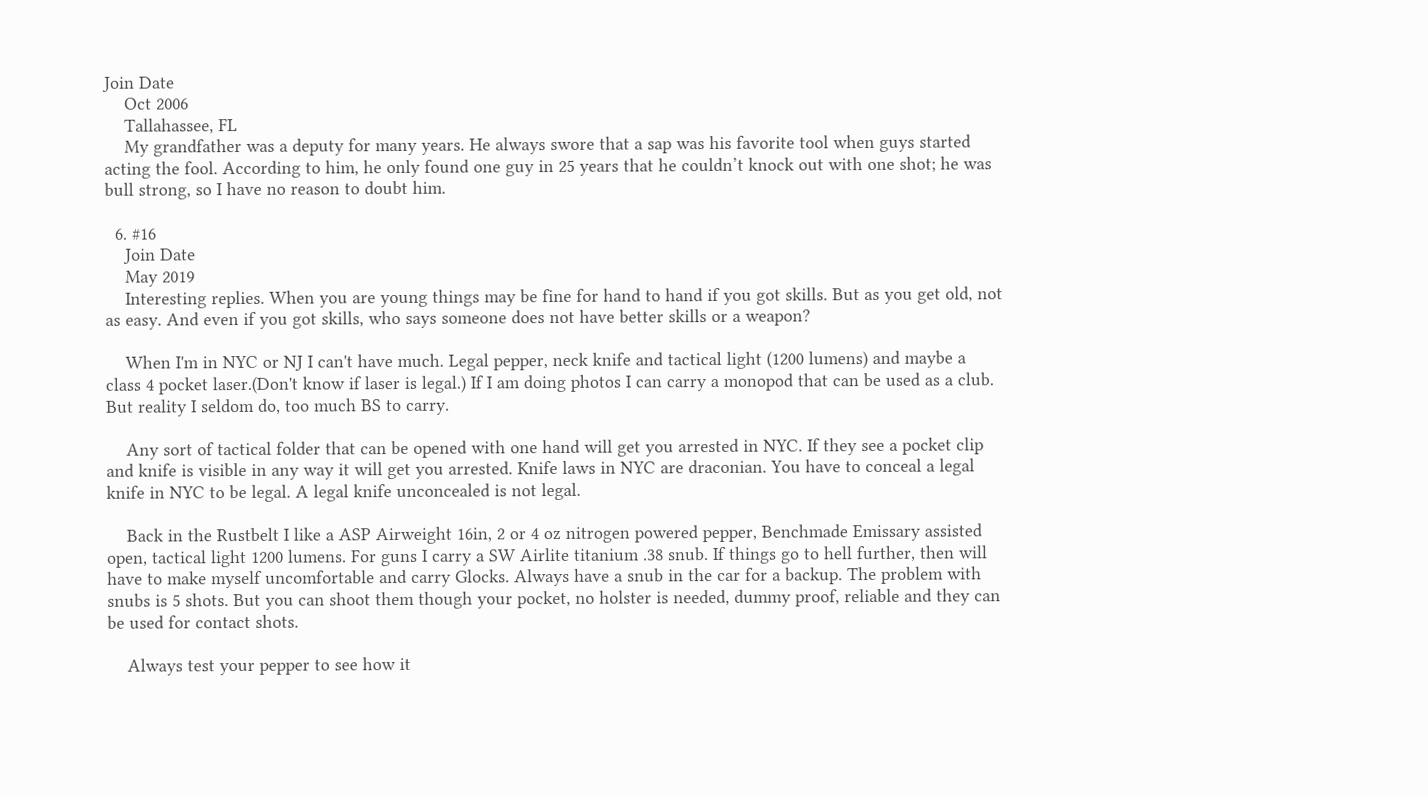Join Date
    Oct 2006
    Tallahassee, FL
    My grandfather was a deputy for many years. He always swore that a sap was his favorite tool when guys started acting the fool. According to him, he only found one guy in 25 years that he couldn’t knock out with one shot; he was bull strong, so I have no reason to doubt him.

  6. #16
    Join Date
    May 2019
    Interesting replies. When you are young things may be fine for hand to hand if you got skills. But as you get old, not as easy. And even if you got skills, who says someone does not have better skills or a weapon?

    When I'm in NYC or NJ I can't have much. Legal pepper, neck knife and tactical light (1200 lumens) and maybe a class 4 pocket laser.(Don't know if laser is legal.) If I am doing photos I can carry a monopod that can be used as a club. But reality I seldom do, too much BS to carry.

    Any sort of tactical folder that can be opened with one hand will get you arrested in NYC. If they see a pocket clip and knife is visible in any way it will get you arrested. Knife laws in NYC are draconian. You have to conceal a legal knife in NYC to be legal. A legal knife unconcealed is not legal.

    Back in the Rustbelt I like a ASP Airweight 16in, 2 or 4 oz nitrogen powered pepper, Benchmade Emissary assisted open, tactical light 1200 lumens. For guns I carry a SW Airlite titanium .38 snub. If things go to hell further, then will have to make myself uncomfortable and carry Glocks. Always have a snub in the car for a backup. The problem with snubs is 5 shots. But you can shoot them though your pocket, no holster is needed, dummy proof, reliable and they can be used for contact shots.

    Always test your pepper to see how it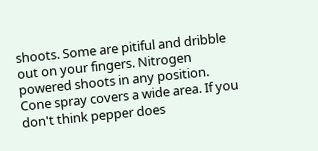shoots. Some are pitiful and dribble out on your fingers. Nitrogen powered shoots in any position. Cone spray covers a wide area. If you don't think pepper does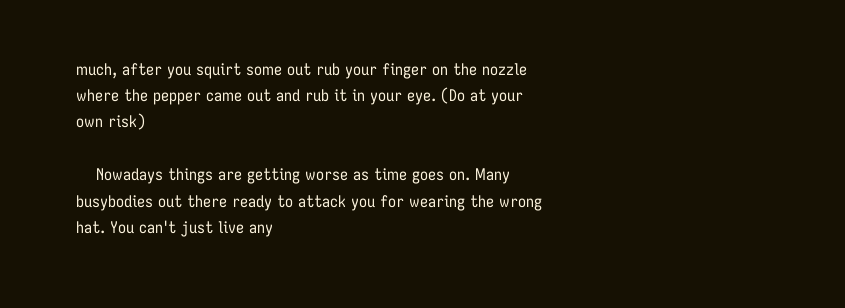much, after you squirt some out rub your finger on the nozzle where the pepper came out and rub it in your eye. (Do at your own risk)

    Nowadays things are getting worse as time goes on. Many busybodies out there ready to attack you for wearing the wrong hat. You can't just live any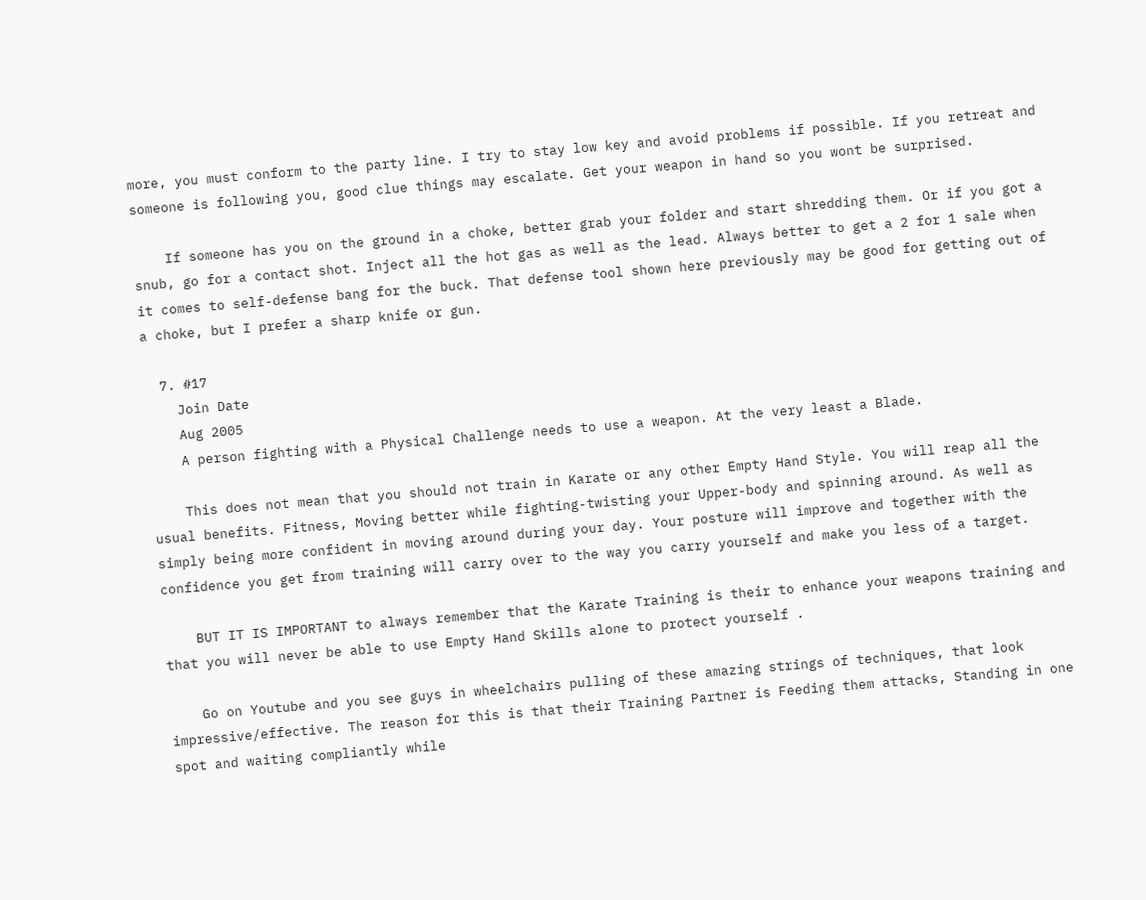more, you must conform to the party line. I try to stay low key and avoid problems if possible. If you retreat and someone is following you, good clue things may escalate. Get your weapon in hand so you wont be surprised.

    If someone has you on the ground in a choke, better grab your folder and start shredding them. Or if you got a snub, go for a contact shot. Inject all the hot gas as well as the lead. Always better to get a 2 for 1 sale when it comes to self-defense bang for the buck. That defense tool shown here previously may be good for getting out of a choke, but I prefer a sharp knife or gun.

  7. #17
    Join Date
    Aug 2005
    A person fighting with a Physical Challenge needs to use a weapon. At the very least a Blade.

    This does not mean that you should not train in Karate or any other Empty Hand Style. You will reap all the usual benefits. Fitness, Moving better while fighting-twisting your Upper-body and spinning around. As well as simply being more confident in moving around during your day. Your posture will improve and together with the confidence you get from training will carry over to the way you carry yourself and make you less of a target.

    BUT IT IS IMPORTANT to always remember that the Karate Training is their to enhance your weapons training and that you will never be able to use Empty Hand Skills alone to protect yourself .

    Go on Youtube and you see guys in wheelchairs pulling of these amazing strings of techniques, that look impressive/effective. The reason for this is that their Training Partner is Feeding them attacks, Standing in one spot and waiting compliantly while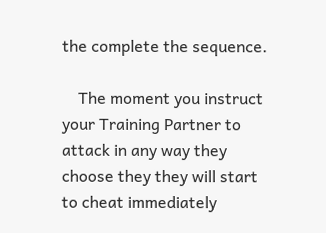the complete the sequence.

    The moment you instruct your Training Partner to attack in any way they choose they they will start to cheat immediately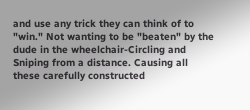and use any trick they can think of to "win." Not wanting to be "beaten" by the dude in the wheelchair-Circling and Sniping from a distance. Causing all these carefully constructed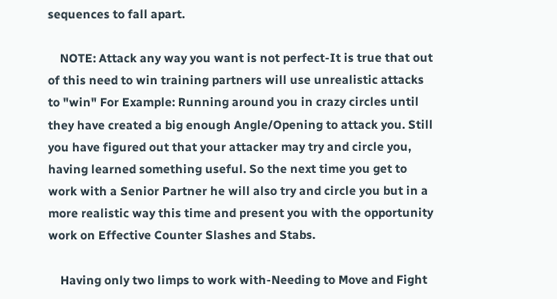sequences to fall apart.

    NOTE: Attack any way you want is not perfect-It is true that out of this need to win training partners will use unrealistic attacks to "win" For Example: Running around you in crazy circles until they have created a big enough Angle/Opening to attack you. Still you have figured out that your attacker may try and circle you, having learned something useful. So the next time you get to work with a Senior Partner he will also try and circle you but in a more realistic way this time and present you with the opportunity work on Effective Counter Slashes and Stabs.

    Having only two limps to work with-Needing to Move and Fight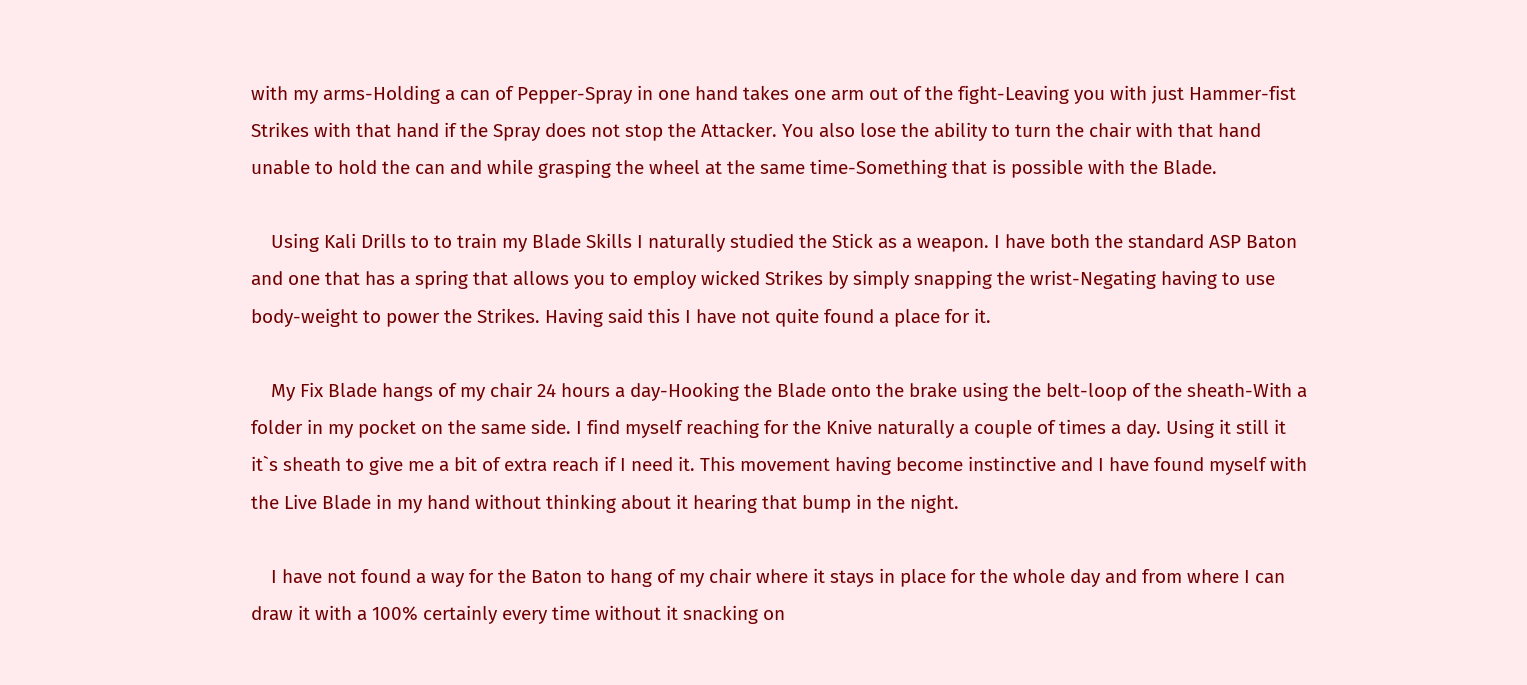with my arms-Holding a can of Pepper-Spray in one hand takes one arm out of the fight-Leaving you with just Hammer-fist Strikes with that hand if the Spray does not stop the Attacker. You also lose the ability to turn the chair with that hand unable to hold the can and while grasping the wheel at the same time-Something that is possible with the Blade.

    Using Kali Drills to to train my Blade Skills I naturally studied the Stick as a weapon. I have both the standard ASP Baton and one that has a spring that allows you to employ wicked Strikes by simply snapping the wrist-Negating having to use body-weight to power the Strikes. Having said this I have not quite found a place for it.

    My Fix Blade hangs of my chair 24 hours a day-Hooking the Blade onto the brake using the belt-loop of the sheath-With a folder in my pocket on the same side. I find myself reaching for the Knive naturally a couple of times a day. Using it still it it`s sheath to give me a bit of extra reach if I need it. This movement having become instinctive and I have found myself with the Live Blade in my hand without thinking about it hearing that bump in the night.

    I have not found a way for the Baton to hang of my chair where it stays in place for the whole day and from where I can draw it with a 100% certainly every time without it snacking on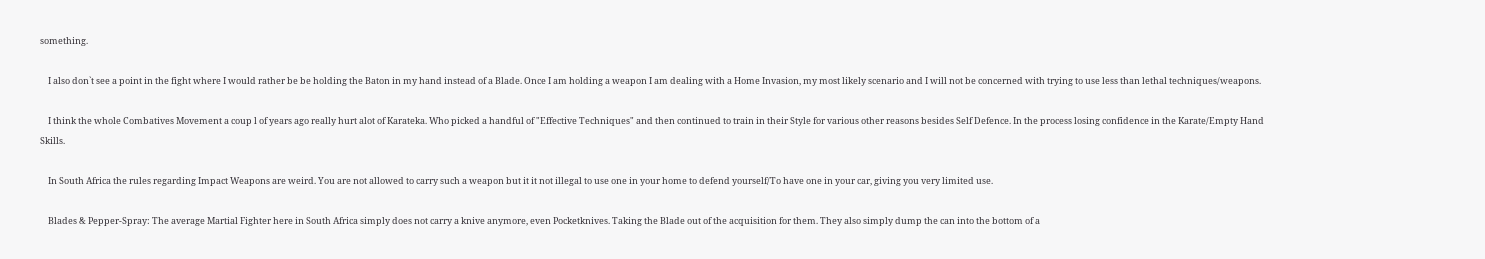something.

    I also don`t see a point in the fight where I would rather be be holding the Baton in my hand instead of a Blade. Once I am holding a weapon I am dealing with a Home Invasion, my most likely scenario and I will not be concerned with trying to use less than lethal techniques/weapons.

    I think the whole Combatives Movement a coup l of years ago really hurt alot of Karateka. Who picked a handful of "Effective Techniques" and then continued to train in their Style for various other reasons besides Self Defence. In the process losing confidence in the Karate/Empty Hand Skills.

    In South Africa the rules regarding Impact Weapons are weird. You are not allowed to carry such a weapon but it it not illegal to use one in your home to defend yourself/To have one in your car, giving you very limited use.

    Blades & Pepper-Spray: The average Martial Fighter here in South Africa simply does not carry a knive anymore, even Pocketknives. Taking the Blade out of the acquisition for them. They also simply dump the can into the bottom of a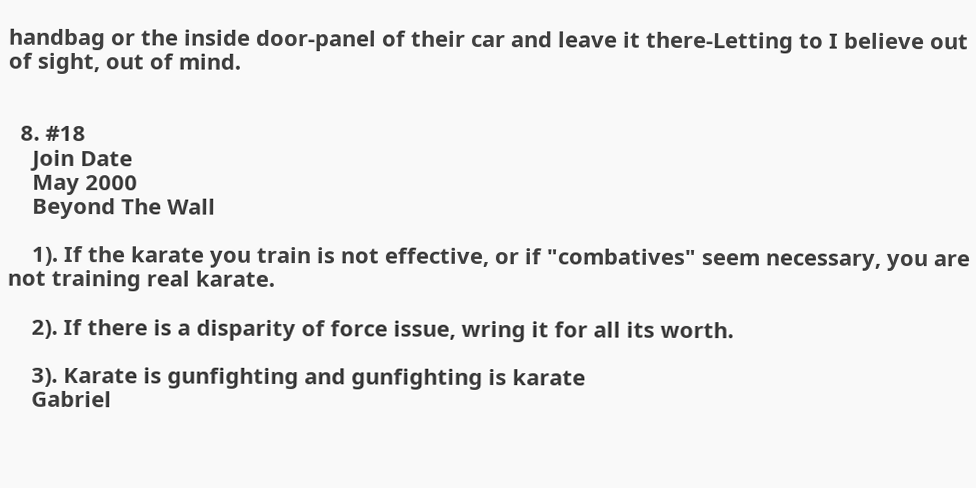handbag or the inside door-panel of their car and leave it there-Letting to I believe out of sight, out of mind.


  8. #18
    Join Date
    May 2000
    Beyond The Wall

    1). If the karate you train is not effective, or if "combatives" seem necessary, you are not training real karate.

    2). If there is a disparity of force issue, wring it for all its worth.

    3). Karate is gunfighting and gunfighting is karate
    Gabriel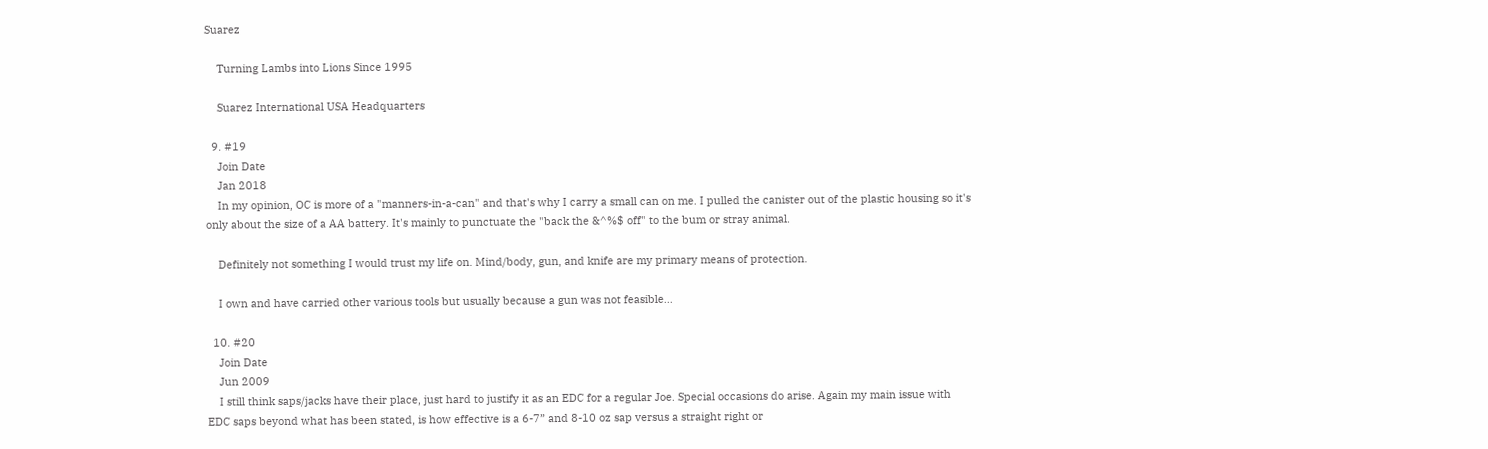Suarez

    Turning Lambs into Lions Since 1995

    Suarez International USA Headquarters

  9. #19
    Join Date
    Jan 2018
    In my opinion, OC is more of a "manners-in-a-can" and that's why I carry a small can on me. I pulled the canister out of the plastic housing so it's only about the size of a AA battery. It's mainly to punctuate the "back the &^%$ off" to the bum or stray animal.

    Definitely not something I would trust my life on. Mind/body, gun, and knife are my primary means of protection.

    I own and have carried other various tools but usually because a gun was not feasible...

  10. #20
    Join Date
    Jun 2009
    I still think saps/jacks have their place, just hard to justify it as an EDC for a regular Joe. Special occasions do arise. Again my main issue with EDC saps beyond what has been stated, is how effective is a 6-7” and 8-10 oz sap versus a straight right or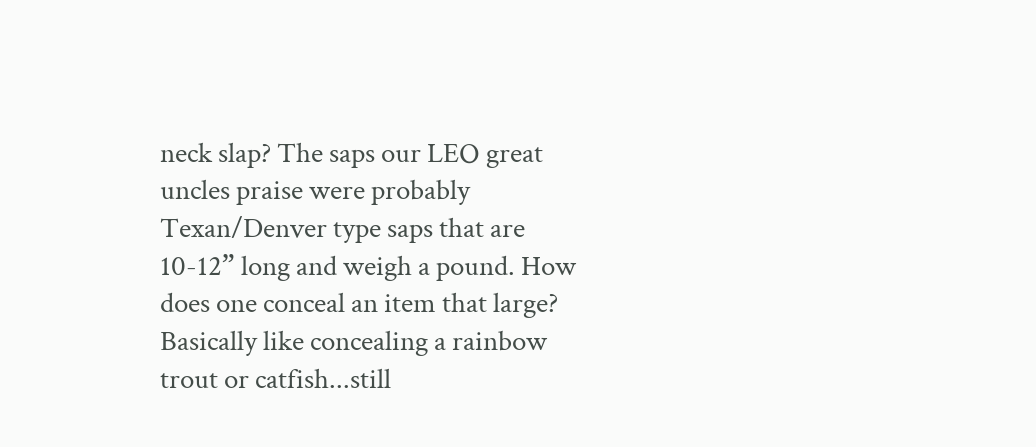neck slap? The saps our LEO great uncles praise were probably Texan/Denver type saps that are 10-12” long and weigh a pound. How does one conceal an item that large? Basically like concealing a rainbow trout or catfish...still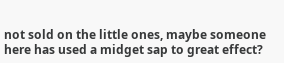not sold on the little ones, maybe someone here has used a midget sap to great effect?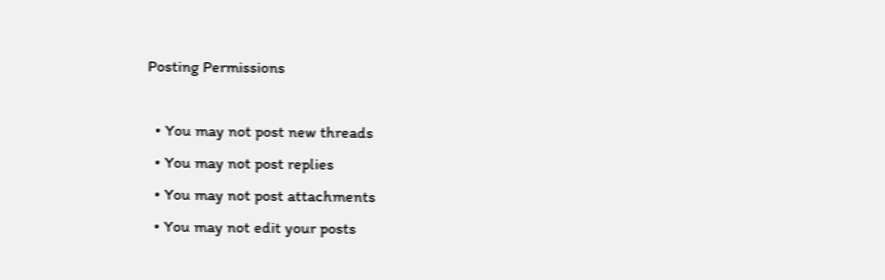Posting Permissions

  • You may not post new threads
  • You may not post replies
  • You may not post attachments
  • You may not edit your posts